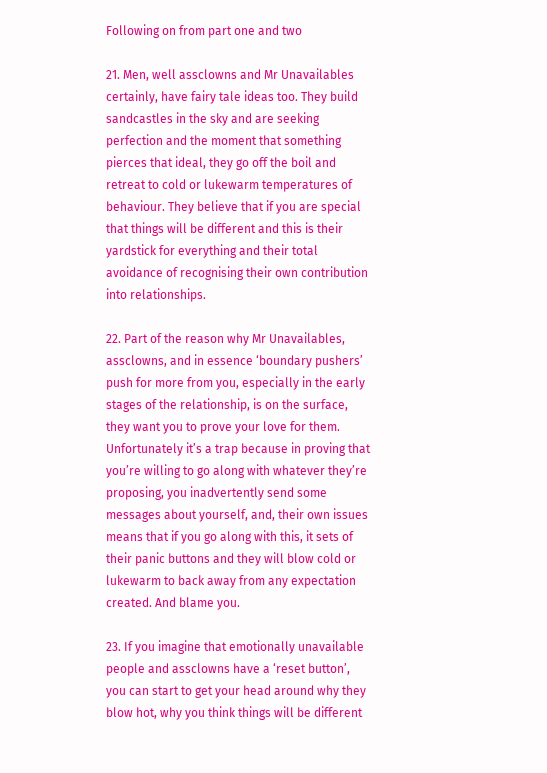Following on from part one and two

21. Men, well assclowns and Mr Unavailables certainly, have fairy tale ideas too. They build sandcastles in the sky and are seeking perfection and the moment that something pierces that ideal, they go off the boil and retreat to cold or lukewarm temperatures of behaviour. They believe that if you are special that things will be different and this is their yardstick for everything and their total avoidance of recognising their own contribution into relationships.

22. Part of the reason why Mr Unavailables, assclowns, and in essence ‘boundary pushers’ push for more from you, especially in the early stages of the relationship, is on the surface, they want you to prove your love for them. Unfortunately it’s a trap because in proving that you’re willing to go along with whatever they’re proposing, you inadvertently send some messages about yourself, and, their own issues means that if you go along with this, it sets of their panic buttons and they will blow cold or lukewarm to back away from any expectation created. And blame you.

23. If you imagine that emotionally unavailable people and assclowns have a ‘reset button’, you can start to get your head around why they blow hot, why you think things will be different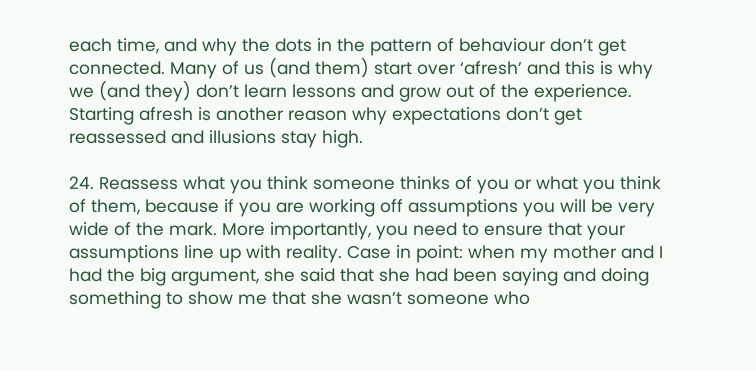each time, and why the dots in the pattern of behaviour don’t get connected. Many of us (and them) start over ‘afresh’ and this is why we (and they) don’t learn lessons and grow out of the experience. Starting afresh is another reason why expectations don’t get reassessed and illusions stay high.

24. Reassess what you think someone thinks of you or what you think of them, because if you are working off assumptions you will be very wide of the mark. More importantly, you need to ensure that your assumptions line up with reality. Case in point: when my mother and I had the big argument, she said that she had been saying and doing something to show me that she wasn’t someone who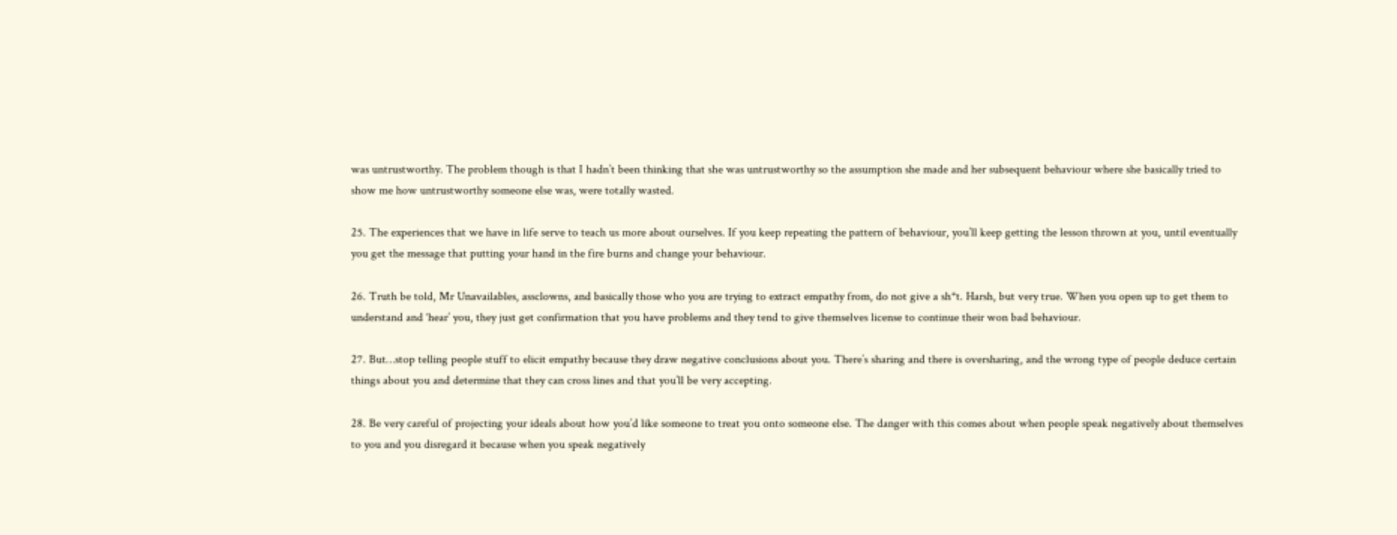was untrustworthy. The problem though is that I hadn’t been thinking that she was untrustworthy so the assumption she made and her subsequent behaviour where she basically tried to show me how untrustworthy someone else was, were totally wasted.

25. The experiences that we have in life serve to teach us more about ourselves. If you keep repeating the pattern of behaviour, you’ll keep getting the lesson thrown at you, until eventually you get the message that putting your hand in the fire burns and change your behaviour.

26. Truth be told, Mr Unavailables, assclowns, and basically those who you are trying to extract empathy from, do not give a sh*t. Harsh, but very true. When you open up to get them to understand and ‘hear’ you, they just get confirmation that you have problems and they tend to give themselves license to continue their won bad behaviour.

27. But…stop telling people stuff to elicit empathy because they draw negative conclusions about you. There’s sharing and there is oversharing, and the wrong type of people deduce certain things about you and determine that they can cross lines and that you’ll be very accepting.

28. Be very careful of projecting your ideals about how you’d like someone to treat you onto someone else. The danger with this comes about when people speak negatively about themselves to you and you disregard it because when you speak negatively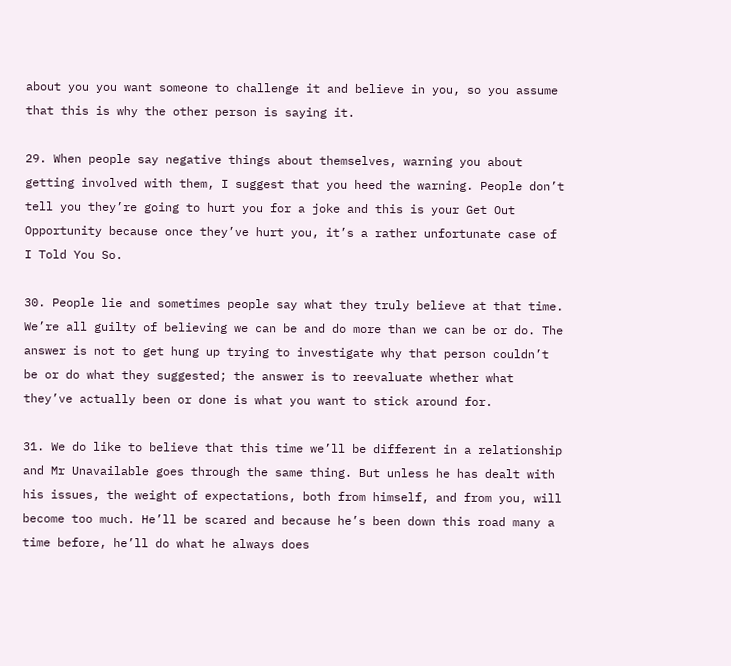about you you want someone to challenge it and believe in you, so you assume that this is why the other person is saying it.

29. When people say negative things about themselves, warning you about getting involved with them, I suggest that you heed the warning. People don’t tell you they’re going to hurt you for a joke and this is your Get Out Opportunity because once they’ve hurt you, it’s a rather unfortunate case of I Told You So.

30. People lie and sometimes people say what they truly believe at that time. We’re all guilty of believing we can be and do more than we can be or do. The answer is not to get hung up trying to investigate why that person couldn’t be or do what they suggested; the answer is to reevaluate whether what they’ve actually been or done is what you want to stick around for.

31. We do like to believe that this time we’ll be different in a relationship and Mr Unavailable goes through the same thing. But unless he has dealt with his issues, the weight of expectations, both from himself, and from you, will become too much. He’ll be scared and because he’s been down this road many a time before, he’ll do what he always does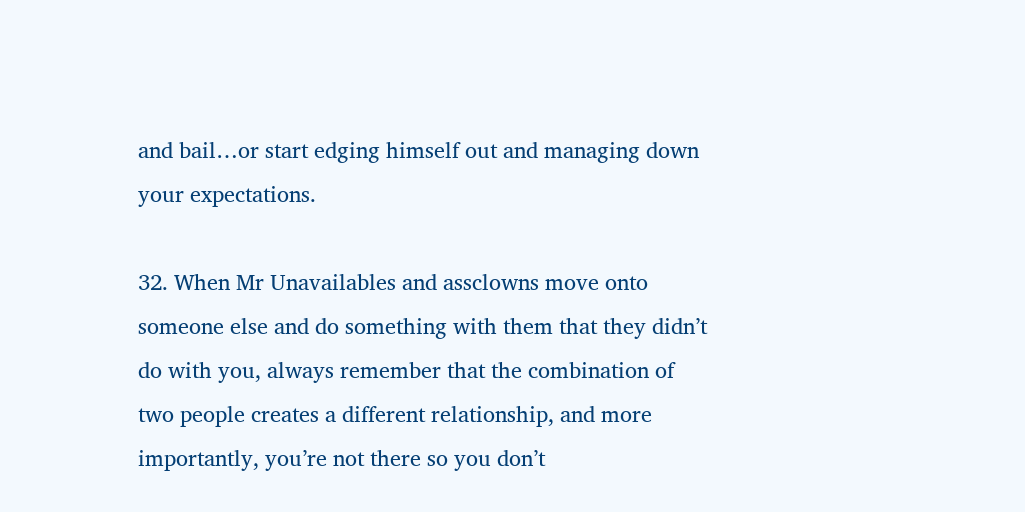and bail…or start edging himself out and managing down your expectations.

32. When Mr Unavailables and assclowns move onto someone else and do something with them that they didn’t do with you, always remember that the combination of two people creates a different relationship, and more importantly, you’re not there so you don’t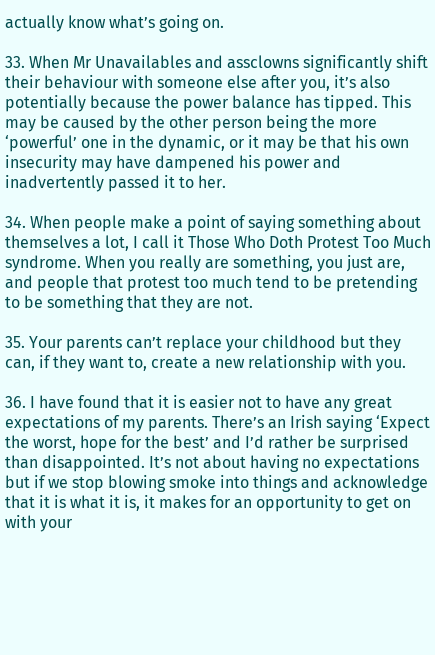actually know what’s going on.

33. When Mr Unavailables and assclowns significantly shift their behaviour with someone else after you, it’s also potentially because the power balance has tipped. This may be caused by the other person being the more ‘powerful’ one in the dynamic, or it may be that his own insecurity may have dampened his power and inadvertently passed it to her.

34. When people make a point of saying something about themselves a lot, I call it Those Who Doth Protest Too Much syndrome. When you really are something, you just are, and people that protest too much tend to be pretending to be something that they are not.

35. Your parents can’t replace your childhood but they can, if they want to, create a new relationship with you.

36. I have found that it is easier not to have any great expectations of my parents. There’s an Irish saying ‘Expect the worst, hope for the best’ and I’d rather be surprised than disappointed. It’s not about having no expectations but if we stop blowing smoke into things and acknowledge that it is what it is, it makes for an opportunity to get on with your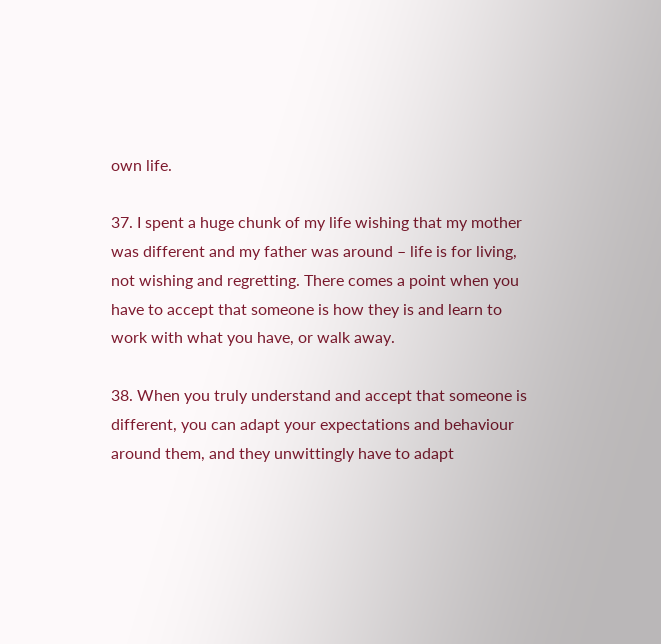own life.

37. I spent a huge chunk of my life wishing that my mother was different and my father was around – life is for living, not wishing and regretting. There comes a point when you have to accept that someone is how they is and learn to work with what you have, or walk away.

38. When you truly understand and accept that someone is different, you can adapt your expectations and behaviour around them, and they unwittingly have to adapt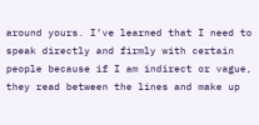around yours. I’ve learned that I need to speak directly and firmly with certain people because if I am indirect or vague, they read between the lines and make up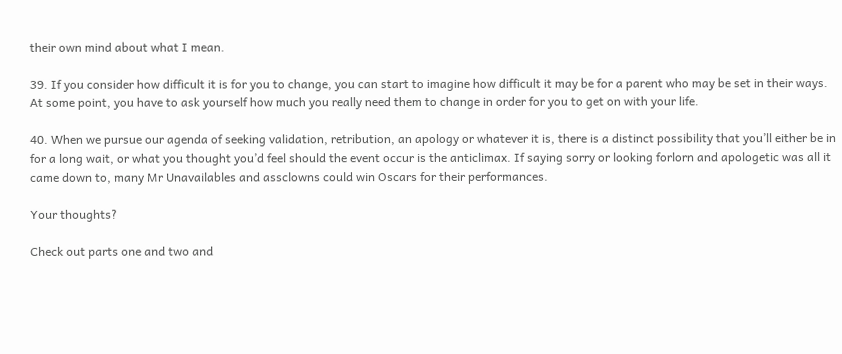their own mind about what I mean.

39. If you consider how difficult it is for you to change, you can start to imagine how difficult it may be for a parent who may be set in their ways. At some point, you have to ask yourself how much you really need them to change in order for you to get on with your life.

40. When we pursue our agenda of seeking validation, retribution, an apology or whatever it is, there is a distinct possibility that you’ll either be in for a long wait, or what you thought you’d feel should the event occur is the anticlimax. If saying sorry or looking forlorn and apologetic was all it came down to, many Mr Unavailables and assclowns could win Oscars for their performances.

Your thoughts?

Check out parts one and two and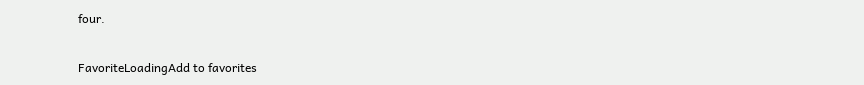four.


FavoriteLoadingAdd to favorites